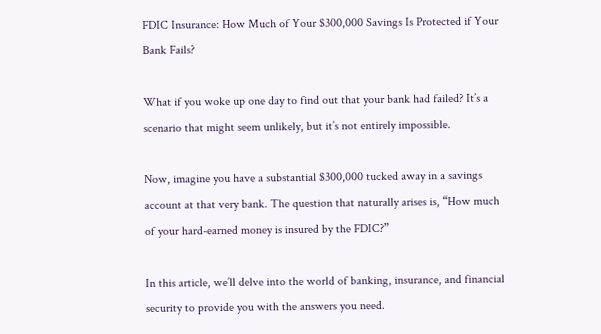FDIC Insurance: How Much of Your $300,000 Savings Is Protected if Your Bank Fails?

What if you woke up one day to find out that your bank had failed? It’s a scenario that might seem unlikely, but it’s not entirely impossible.

Now, imagine you have a substantial $300,000 tucked away in a savings account at that very bank. The question that naturally arises is, “How much of your hard-earned money is insured by the FDIC?”

In this article, we’ll delve into the world of banking, insurance, and financial security to provide you with the answers you need.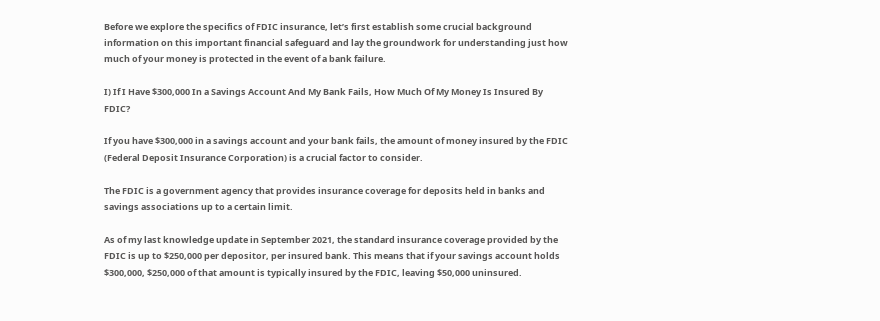Before we explore the specifics of FDIC insurance, let’s first establish some crucial background information on this important financial safeguard and lay the groundwork for understanding just how much of your money is protected in the event of a bank failure.

I) If I Have $300,000 In a Savings Account And My Bank Fails, How Much Of My Money Is Insured By FDIC?

If you have $300,000 in a savings account and your bank fails, the amount of money insured by the FDIC (Federal Deposit Insurance Corporation) is a crucial factor to consider.

The FDIC is a government agency that provides insurance coverage for deposits held in banks and savings associations up to a certain limit.

As of my last knowledge update in September 2021, the standard insurance coverage provided by the FDIC is up to $250,000 per depositor, per insured bank. This means that if your savings account holds $300,000, $250,000 of that amount is typically insured by the FDIC, leaving $50,000 uninsured.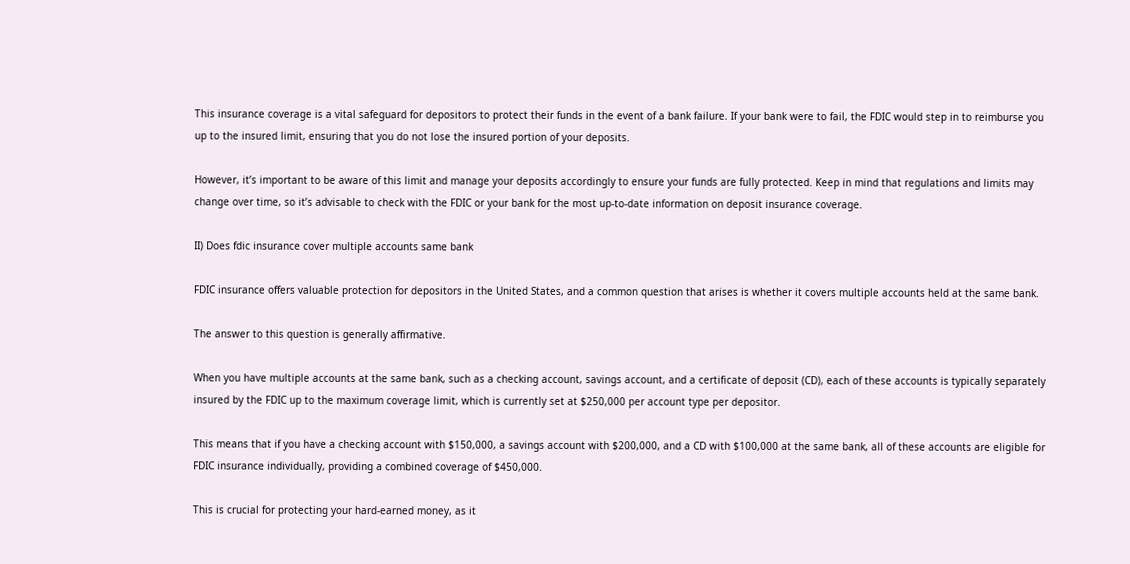This insurance coverage is a vital safeguard for depositors to protect their funds in the event of a bank failure. If your bank were to fail, the FDIC would step in to reimburse you up to the insured limit, ensuring that you do not lose the insured portion of your deposits.

However, it’s important to be aware of this limit and manage your deposits accordingly to ensure your funds are fully protected. Keep in mind that regulations and limits may change over time, so it’s advisable to check with the FDIC or your bank for the most up-to-date information on deposit insurance coverage.

II) Does fdic insurance cover multiple accounts same bank

FDIC insurance offers valuable protection for depositors in the United States, and a common question that arises is whether it covers multiple accounts held at the same bank.

The answer to this question is generally affirmative.

When you have multiple accounts at the same bank, such as a checking account, savings account, and a certificate of deposit (CD), each of these accounts is typically separately insured by the FDIC up to the maximum coverage limit, which is currently set at $250,000 per account type per depositor.

This means that if you have a checking account with $150,000, a savings account with $200,000, and a CD with $100,000 at the same bank, all of these accounts are eligible for FDIC insurance individually, providing a combined coverage of $450,000.

This is crucial for protecting your hard-earned money, as it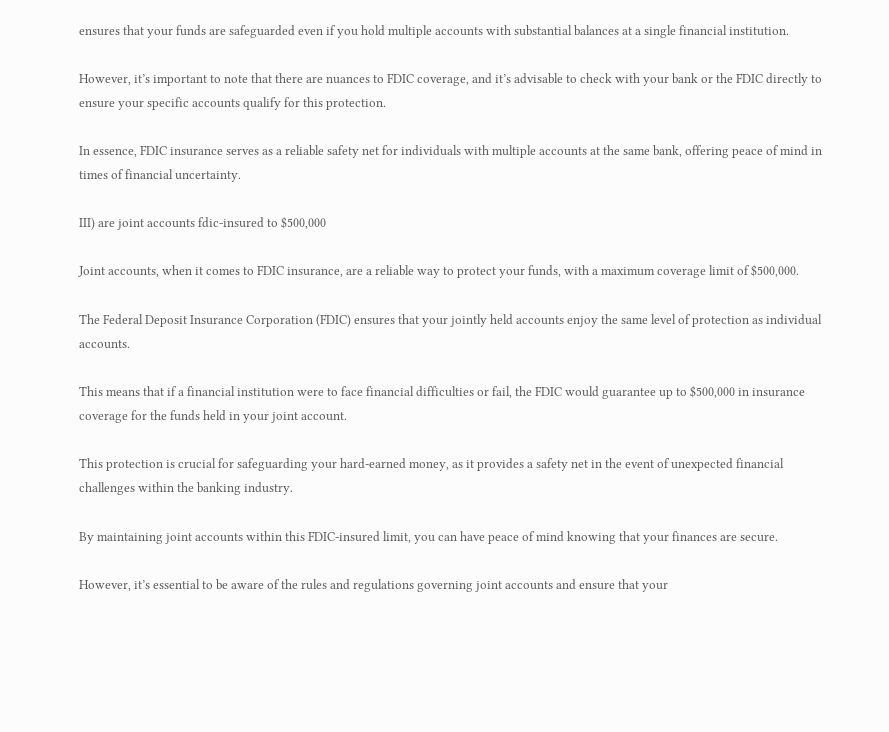ensures that your funds are safeguarded even if you hold multiple accounts with substantial balances at a single financial institution.

However, it’s important to note that there are nuances to FDIC coverage, and it’s advisable to check with your bank or the FDIC directly to ensure your specific accounts qualify for this protection.

In essence, FDIC insurance serves as a reliable safety net for individuals with multiple accounts at the same bank, offering peace of mind in times of financial uncertainty.

III) are joint accounts fdic-insured to $500,000

Joint accounts, when it comes to FDIC insurance, are a reliable way to protect your funds, with a maximum coverage limit of $500,000.

The Federal Deposit Insurance Corporation (FDIC) ensures that your jointly held accounts enjoy the same level of protection as individual accounts.

This means that if a financial institution were to face financial difficulties or fail, the FDIC would guarantee up to $500,000 in insurance coverage for the funds held in your joint account.

This protection is crucial for safeguarding your hard-earned money, as it provides a safety net in the event of unexpected financial challenges within the banking industry.

By maintaining joint accounts within this FDIC-insured limit, you can have peace of mind knowing that your finances are secure.

However, it’s essential to be aware of the rules and regulations governing joint accounts and ensure that your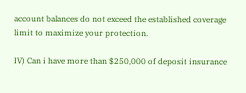account balances do not exceed the established coverage limit to maximize your protection.

IV) Can i have more than $250,000 of deposit insurance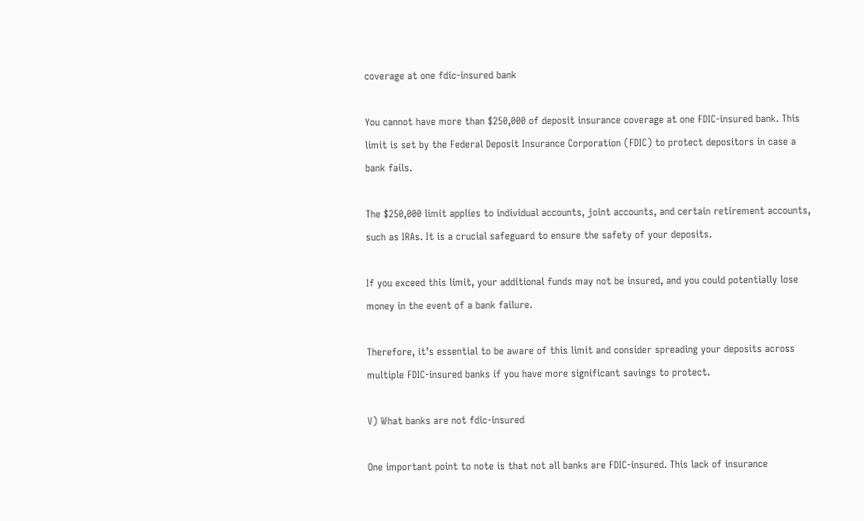coverage at one fdic-insured bank

You cannot have more than $250,000 of deposit insurance coverage at one FDIC-insured bank. This limit is set by the Federal Deposit Insurance Corporation (FDIC) to protect depositors in case a bank fails.

The $250,000 limit applies to individual accounts, joint accounts, and certain retirement accounts, such as IRAs. It is a crucial safeguard to ensure the safety of your deposits.

If you exceed this limit, your additional funds may not be insured, and you could potentially lose money in the event of a bank failure.

Therefore, it’s essential to be aware of this limit and consider spreading your deposits across multiple FDIC-insured banks if you have more significant savings to protect.

V) What banks are not fdic-insured

One important point to note is that not all banks are FDIC-insured. This lack of insurance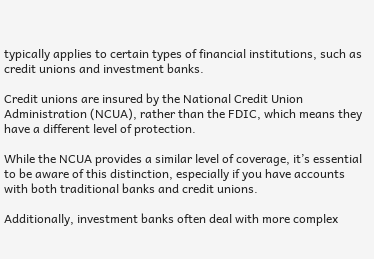typically applies to certain types of financial institutions, such as credit unions and investment banks.

Credit unions are insured by the National Credit Union Administration (NCUA), rather than the FDIC, which means they have a different level of protection.

While the NCUA provides a similar level of coverage, it’s essential to be aware of this distinction, especially if you have accounts with both traditional banks and credit unions.

Additionally, investment banks often deal with more complex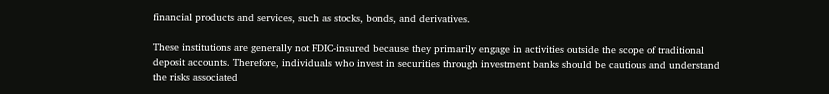financial products and services, such as stocks, bonds, and derivatives.

These institutions are generally not FDIC-insured because they primarily engage in activities outside the scope of traditional deposit accounts. Therefore, individuals who invest in securities through investment banks should be cautious and understand the risks associated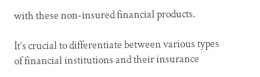with these non-insured financial products.

It’s crucial to differentiate between various types of financial institutions and their insurance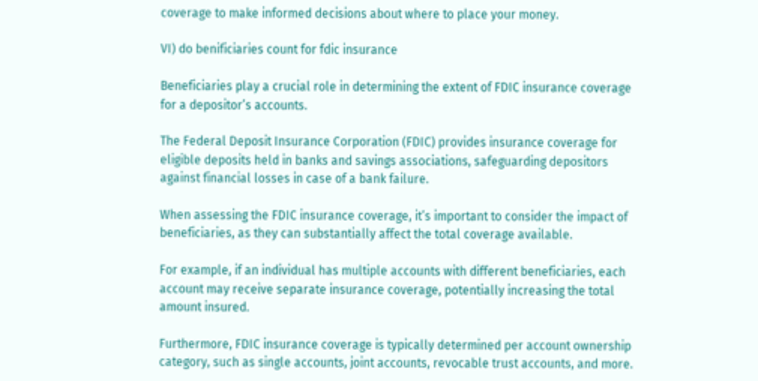coverage to make informed decisions about where to place your money.

VI) do benificiaries count for fdic insurance

Beneficiaries play a crucial role in determining the extent of FDIC insurance coverage for a depositor’s accounts.

The Federal Deposit Insurance Corporation (FDIC) provides insurance coverage for eligible deposits held in banks and savings associations, safeguarding depositors against financial losses in case of a bank failure.

When assessing the FDIC insurance coverage, it’s important to consider the impact of beneficiaries, as they can substantially affect the total coverage available.

For example, if an individual has multiple accounts with different beneficiaries, each account may receive separate insurance coverage, potentially increasing the total amount insured.

Furthermore, FDIC insurance coverage is typically determined per account ownership category, such as single accounts, joint accounts, revocable trust accounts, and more.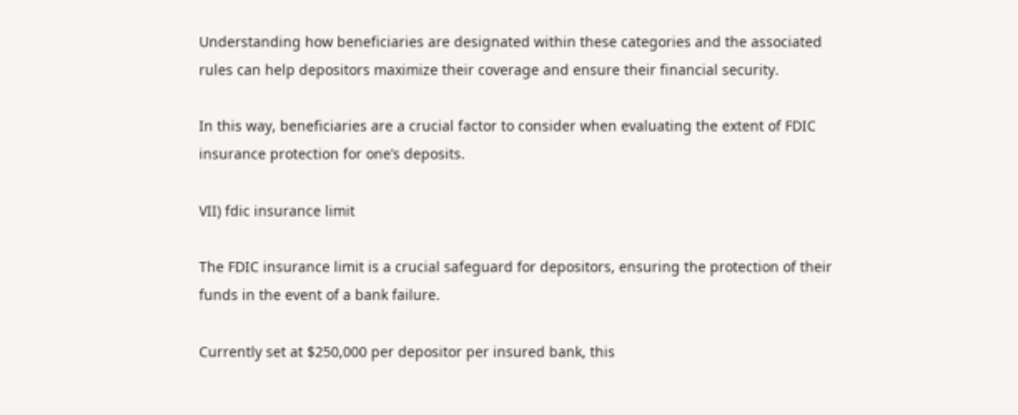Understanding how beneficiaries are designated within these categories and the associated rules can help depositors maximize their coverage and ensure their financial security.

In this way, beneficiaries are a crucial factor to consider when evaluating the extent of FDIC insurance protection for one’s deposits.

VII) fdic insurance limit

The FDIC insurance limit is a crucial safeguard for depositors, ensuring the protection of their funds in the event of a bank failure.

Currently set at $250,000 per depositor per insured bank, this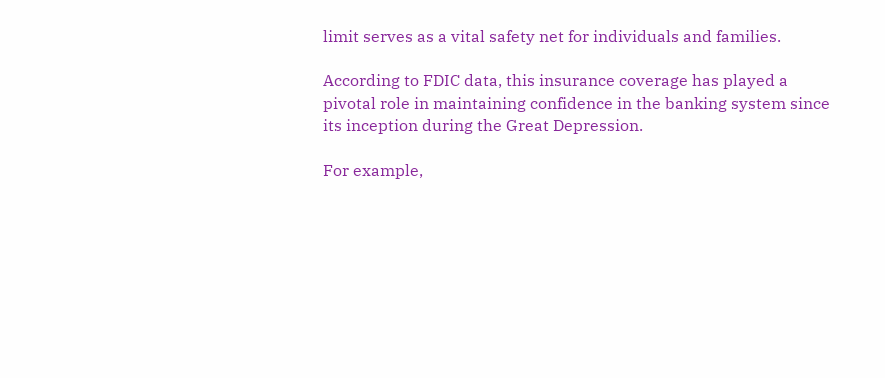limit serves as a vital safety net for individuals and families.

According to FDIC data, this insurance coverage has played a pivotal role in maintaining confidence in the banking system since its inception during the Great Depression.

For example,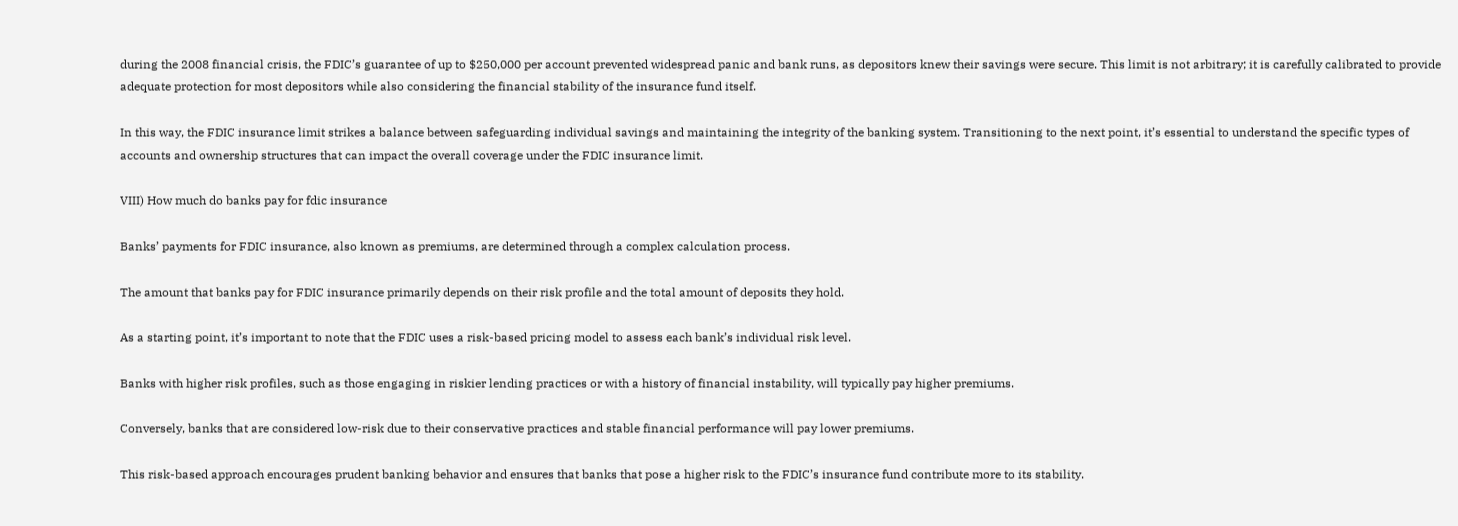during the 2008 financial crisis, the FDIC’s guarantee of up to $250,000 per account prevented widespread panic and bank runs, as depositors knew their savings were secure. This limit is not arbitrary; it is carefully calibrated to provide adequate protection for most depositors while also considering the financial stability of the insurance fund itself.

In this way, the FDIC insurance limit strikes a balance between safeguarding individual savings and maintaining the integrity of the banking system. Transitioning to the next point, it’s essential to understand the specific types of accounts and ownership structures that can impact the overall coverage under the FDIC insurance limit.

VIII) How much do banks pay for fdic insurance

Banks’ payments for FDIC insurance, also known as premiums, are determined through a complex calculation process.

The amount that banks pay for FDIC insurance primarily depends on their risk profile and the total amount of deposits they hold.

As a starting point, it’s important to note that the FDIC uses a risk-based pricing model to assess each bank’s individual risk level.

Banks with higher risk profiles, such as those engaging in riskier lending practices or with a history of financial instability, will typically pay higher premiums.

Conversely, banks that are considered low-risk due to their conservative practices and stable financial performance will pay lower premiums.

This risk-based approach encourages prudent banking behavior and ensures that banks that pose a higher risk to the FDIC’s insurance fund contribute more to its stability.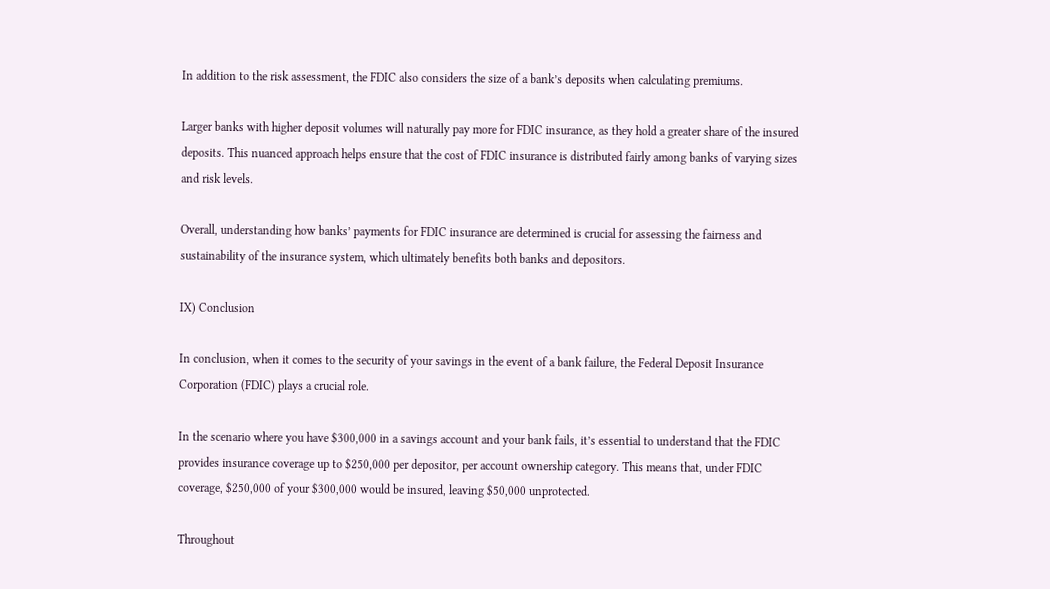In addition to the risk assessment, the FDIC also considers the size of a bank’s deposits when calculating premiums.

Larger banks with higher deposit volumes will naturally pay more for FDIC insurance, as they hold a greater share of the insured deposits. This nuanced approach helps ensure that the cost of FDIC insurance is distributed fairly among banks of varying sizes and risk levels.

Overall, understanding how banks’ payments for FDIC insurance are determined is crucial for assessing the fairness and sustainability of the insurance system, which ultimately benefits both banks and depositors.

IX) Conclusion

In conclusion, when it comes to the security of your savings in the event of a bank failure, the Federal Deposit Insurance Corporation (FDIC) plays a crucial role.

In the scenario where you have $300,000 in a savings account and your bank fails, it’s essential to understand that the FDIC provides insurance coverage up to $250,000 per depositor, per account ownership category. This means that, under FDIC coverage, $250,000 of your $300,000 would be insured, leaving $50,000 unprotected.

Throughout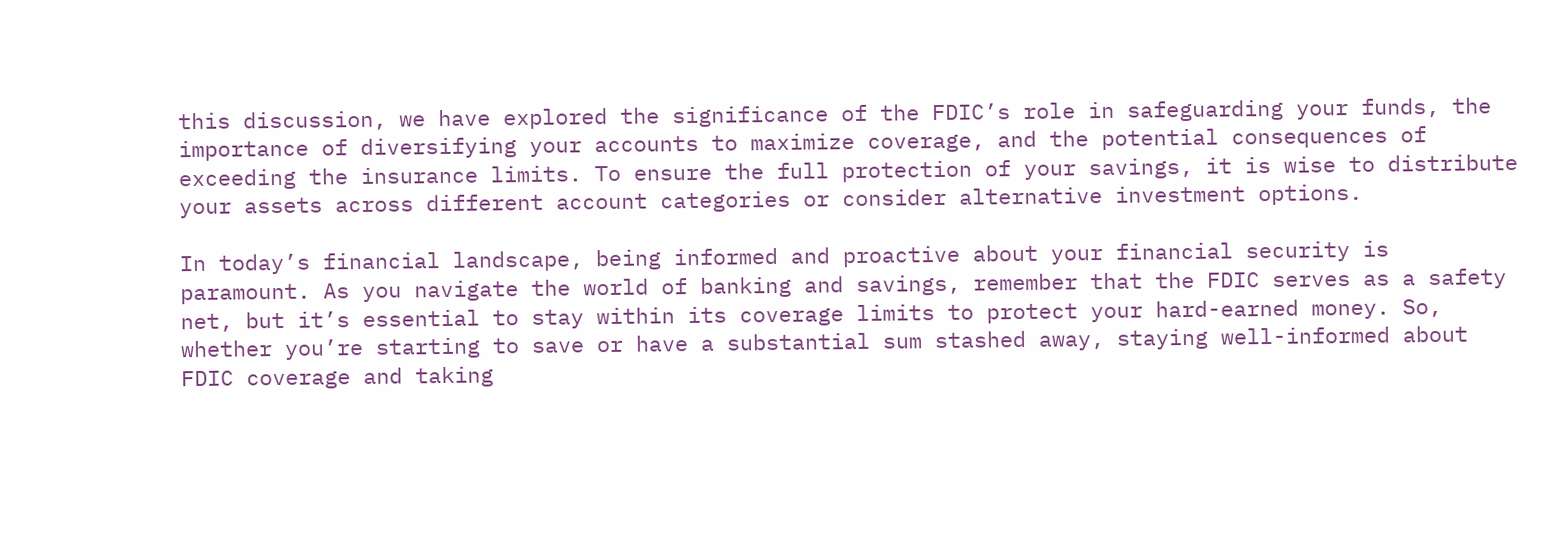this discussion, we have explored the significance of the FDIC’s role in safeguarding your funds, the importance of diversifying your accounts to maximize coverage, and the potential consequences of exceeding the insurance limits. To ensure the full protection of your savings, it is wise to distribute your assets across different account categories or consider alternative investment options.

In today’s financial landscape, being informed and proactive about your financial security is paramount. As you navigate the world of banking and savings, remember that the FDIC serves as a safety net, but it’s essential to stay within its coverage limits to protect your hard-earned money. So, whether you’re starting to save or have a substantial sum stashed away, staying well-informed about FDIC coverage and taking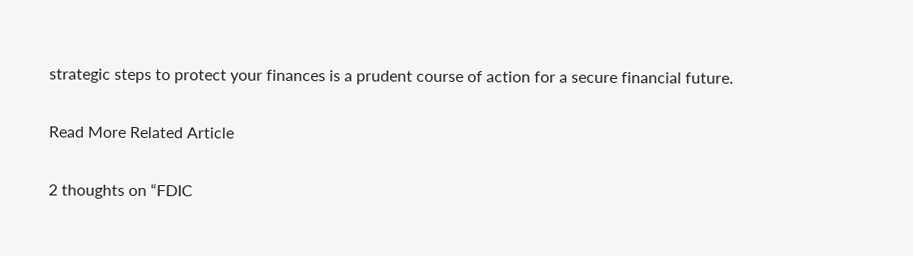strategic steps to protect your finances is a prudent course of action for a secure financial future.

Read More Related Article

2 thoughts on “FDIC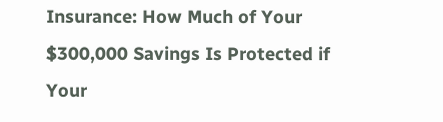Insurance: How Much of Your $300,000 Savings Is Protected if Your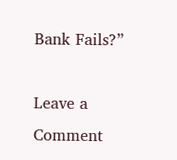Bank Fails?”

Leave a Comment